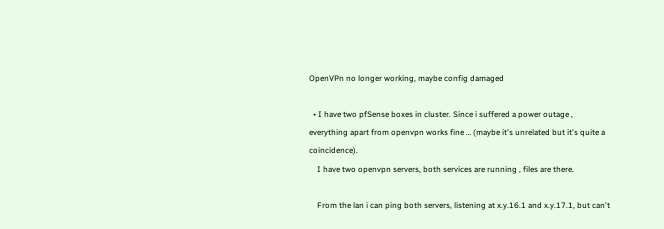OpenVPn no longer working, maybe config damaged

  • I have two pfSense boxes in cluster. Since i suffered a power outage , everything apart from openvpn works fine … (maybe it's unrelated but it's quite a coincidence).
    I have two openvpn servers, both services are running , files are there.

    From the lan i can ping both servers, listening at x.y.16.1 and x.y.17.1, but can't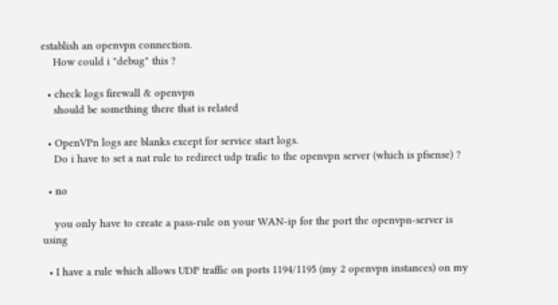establish an openvpn connection.
    How could i "debug" this ?

  • check logs firewall & openvpn
    should be something there that is related

  • OpenVPn logs are blanks except for service start logs.
    Do i have to set a nat rule to redirect udp trafic to the openvpn server (which is pfsense) ?

  • no

    you only have to create a pass-rule on your WAN-ip for the port the openvpn-server is using

  • I have a rule which allows UDP traffic on ports 1194/1195 (my 2 openvpn instances) on my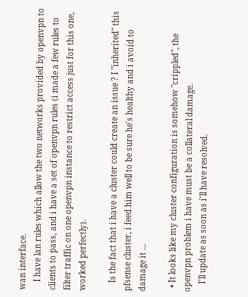wan interface.
    I have lan rules which allow the two networks provided by openvpn to clients to pass, and i have a set of openvpn rules (i made a few rules to filter traffic on one openvpn instance to restrict access just for this one, worked perfectly).

    Is the fact that i have a cluster could create an issue ? I "inherited" this pfsense cluster, i feed him well to be sure he's healthy and i avoid to damage it …

  • It looks like my cluster configuration is somehow "crippled", the openvpn problem i have must be a collateral damage.
    I'll update as soon as i'll have resolved.